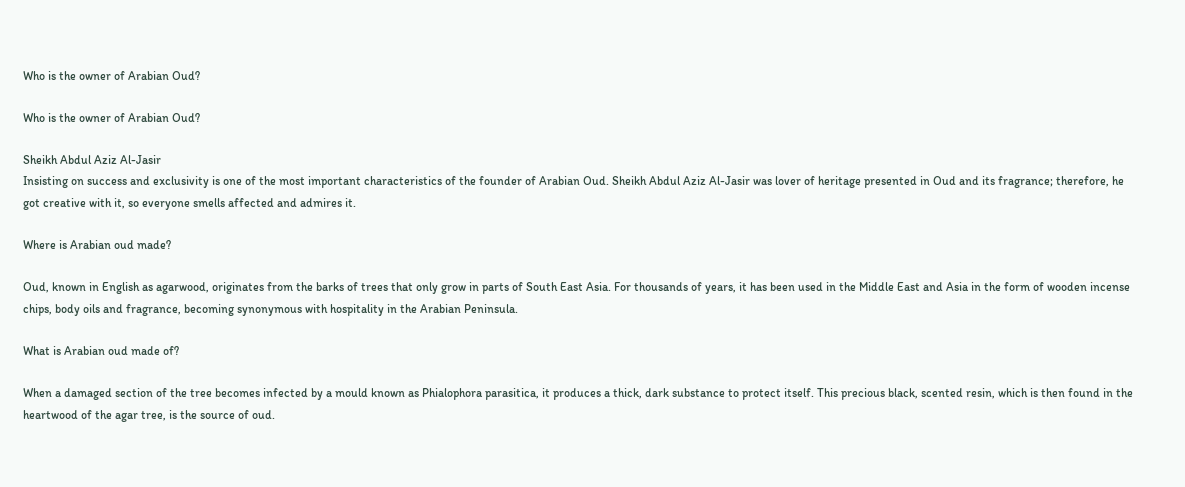Who is the owner of Arabian Oud?

Who is the owner of Arabian Oud?

Sheikh Abdul Aziz Al-Jasir
Insisting on success and exclusivity is one of the most important characteristics of the founder of Arabian Oud. Sheikh Abdul Aziz Al-Jasir was lover of heritage presented in Oud and its fragrance; therefore, he got creative with it, so everyone smells affected and admires it.

Where is Arabian oud made?

Oud, known in English as agarwood, originates from the barks of trees that only grow in parts of South East Asia. For thousands of years, it has been used in the Middle East and Asia in the form of wooden incense chips, body oils and fragrance, becoming synonymous with hospitality in the Arabian Peninsula.

What is Arabian oud made of?

When a damaged section of the tree becomes infected by a mould known as Phialophora parasitica, it produces a thick, dark substance to protect itself. This precious black, scented resin, which is then found in the heartwood of the agar tree, is the source of oud.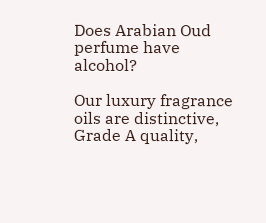Does Arabian Oud perfume have alcohol?

Our luxury fragrance oils are distinctive, Grade A quality,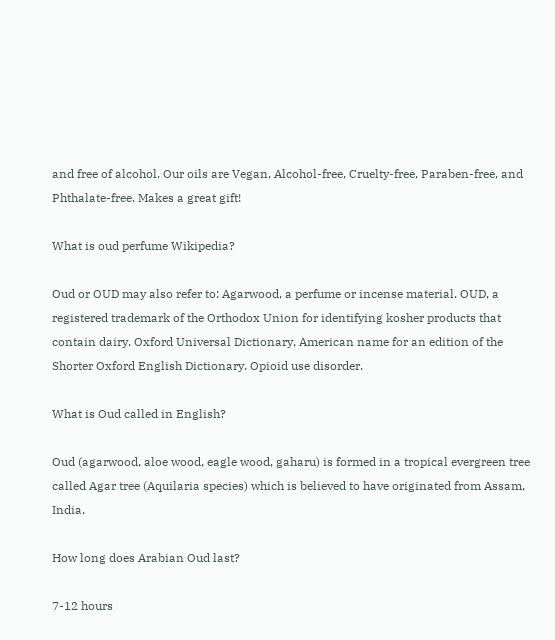and free of alcohol. Our oils are Vegan, Alcohol-free, Cruelty-free, Paraben-free, and Phthalate-free. Makes a great gift!

What is oud perfume Wikipedia?

Oud or OUD may also refer to: Agarwood, a perfume or incense material. OUD, a registered trademark of the Orthodox Union for identifying kosher products that contain dairy. Oxford Universal Dictionary, American name for an edition of the Shorter Oxford English Dictionary. Opioid use disorder.

What is Oud called in English?

Oud (agarwood, aloe wood, eagle wood, gaharu) is formed in a tropical evergreen tree called Agar tree (Aquilaria species) which is believed to have originated from Assam, India.

How long does Arabian Oud last?

7-12 hours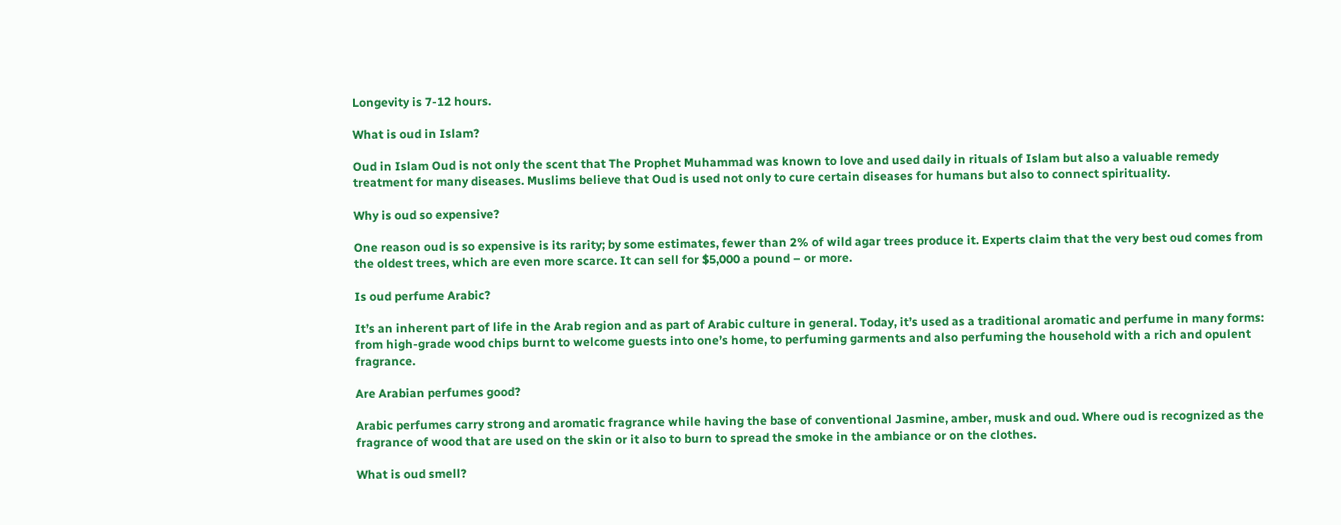Longevity is 7-12 hours.

What is oud in Islam?

Oud in Islam Oud is not only the scent that The Prophet Muhammad was known to love and used daily in rituals of Islam but also a valuable remedy treatment for many diseases. Muslims believe that Oud is used not only to cure certain diseases for humans but also to connect spirituality.

Why is oud so expensive?

One reason oud is so expensive is its rarity; by some estimates, fewer than 2% of wild agar trees produce it. Experts claim that the very best oud comes from the oldest trees, which are even more scarce. It can sell for $5,000 a pound – or more.

Is oud perfume Arabic?

It’s an inherent part of life in the Arab region and as part of Arabic culture in general. Today, it’s used as a traditional aromatic and perfume in many forms: from high-grade wood chips burnt to welcome guests into one’s home, to perfuming garments and also perfuming the household with a rich and opulent fragrance.

Are Arabian perfumes good?

Arabic perfumes carry strong and aromatic fragrance while having the base of conventional Jasmine, amber, musk and oud. Where oud is recognized as the fragrance of wood that are used on the skin or it also to burn to spread the smoke in the ambiance or on the clothes.

What is oud smell?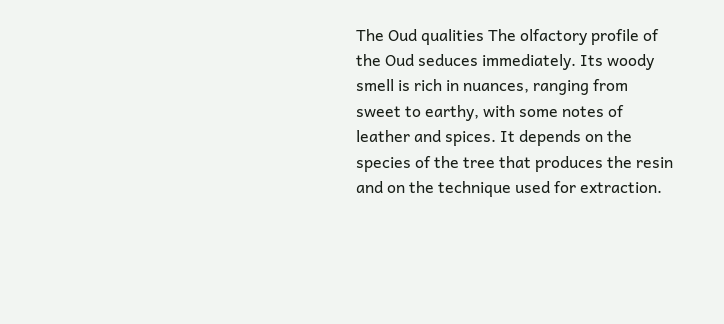The Oud qualities The olfactory profile of the Oud seduces immediately. Its woody smell is rich in nuances, ranging from sweet to earthy, with some notes of leather and spices. It depends on the species of the tree that produces the resin and on the technique used for extraction.